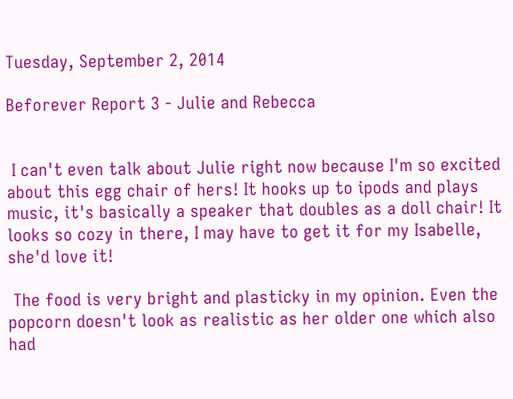Tuesday, September 2, 2014

Beforever Report 3 - Julie and Rebecca


 I can't even talk about Julie right now because I'm so excited about this egg chair of hers! It hooks up to ipods and plays music, it's basically a speaker that doubles as a doll chair! It looks so cozy in there, I may have to get it for my Isabelle, she'd love it!

 The food is very bright and plasticky in my opinion. Even the popcorn doesn't look as realistic as her older one which also had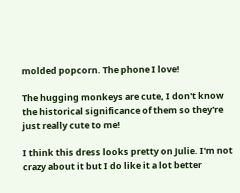molded popcorn. The phone I love!

The hugging monkeys are cute, I don't know the historical significance of them so they're just really cute to me!

I think this dress looks pretty on Julie. I'm not crazy about it but I do like it a lot better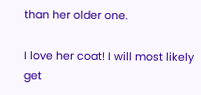than her older one.

I love her coat! I will most likely get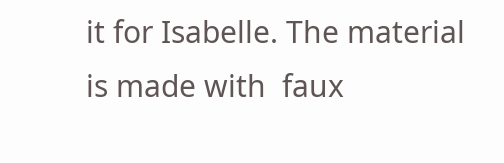it for Isabelle. The material is made with  faux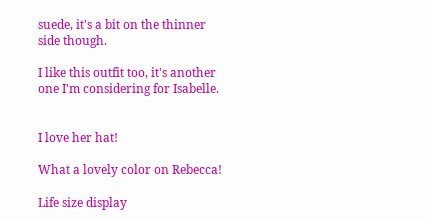suede, it's a bit on the thinner side though.

I like this outfit too, it's another one I'm considering for Isabelle.


I love her hat!

What a lovely color on Rebecca!

Life size display